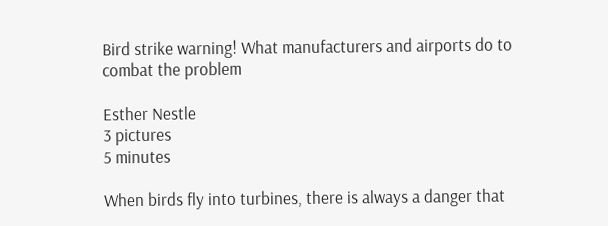Bird strike warning! What manufacturers and airports do to combat the problem

Esther Nestle
3 pictures
5 minutes

When birds fly into turbines, there is always a danger that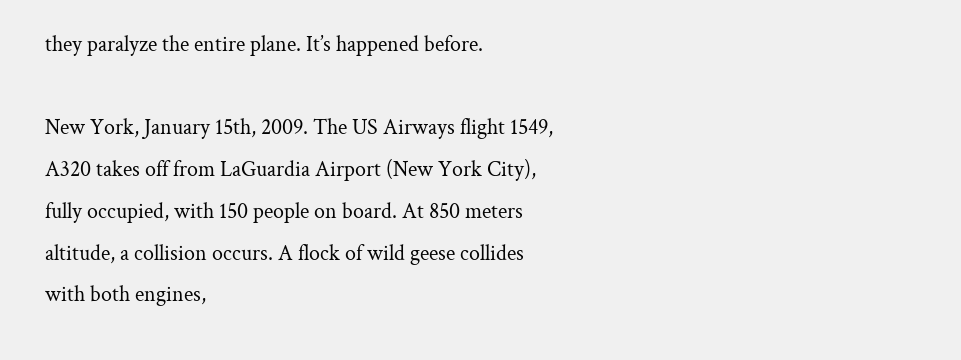they paralyze the entire plane. It’s happened before.

New York, January 15th, 2009. The US Airways flight 1549, A320 takes off from LaGuardia Airport (New York City), fully occupied, with 150 people on board. At 850 meters altitude, a collision occurs. A flock of wild geese collides with both engines,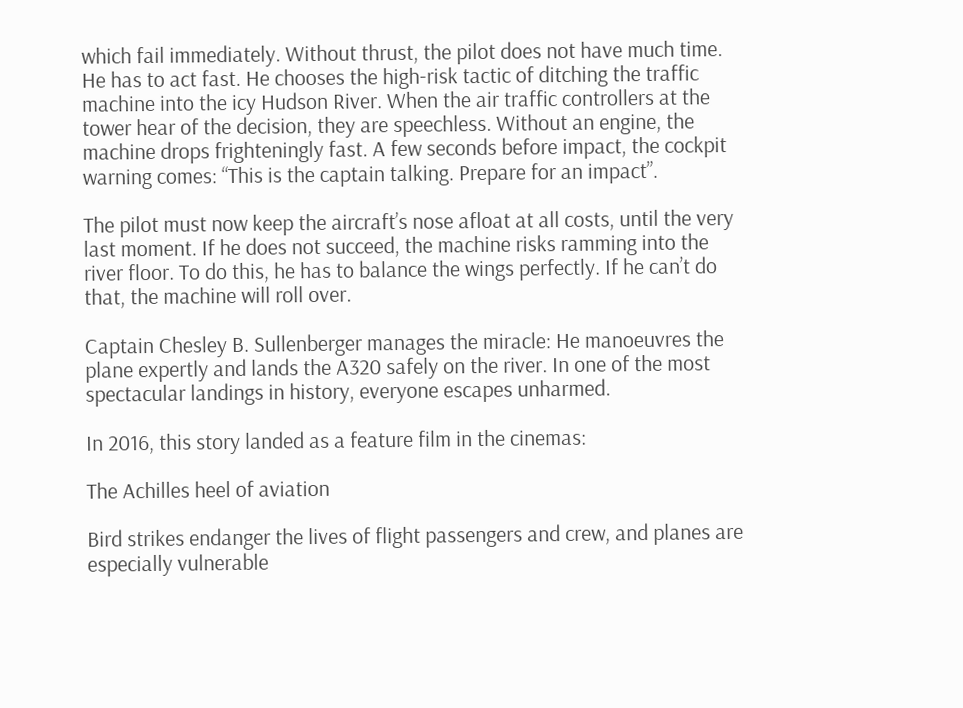which fail immediately. Without thrust, the pilot does not have much time. He has to act fast. He chooses the high-risk tactic of ditching the traffic machine into the icy Hudson River. When the air traffic controllers at the tower hear of the decision, they are speechless. Without an engine, the machine drops frighteningly fast. A few seconds before impact, the cockpit warning comes: “This is the captain talking. Prepare for an impact”.

The pilot must now keep the aircraft’s nose afloat at all costs, until the very last moment. If he does not succeed, the machine risks ramming into the river floor. To do this, he has to balance the wings perfectly. If he can’t do that, the machine will roll over.

Captain Chesley B. Sullenberger manages the miracle: He manoeuvres the plane expertly and lands the A320 safely on the river. In one of the most spectacular landings in history, everyone escapes unharmed.

In 2016, this story landed as a feature film in the cinemas:

The Achilles heel of aviation

Bird strikes endanger the lives of flight passengers and crew, and planes are especially vulnerable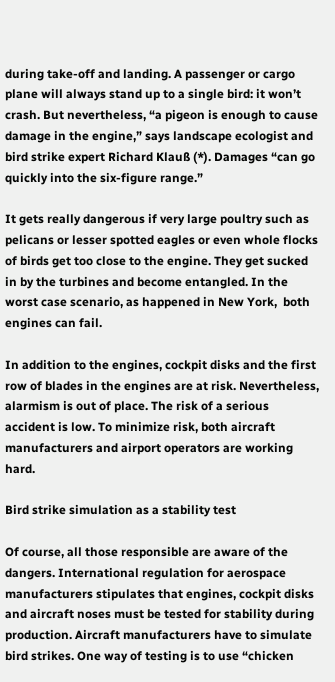during take-off and landing. A passenger or cargo plane will always stand up to a single bird: it won’t  crash. But nevertheless, “a pigeon is enough to cause damage in the engine,” says landscape ecologist and bird strike expert Richard Klauß (*). Damages “can go quickly into the six-figure range.”

It gets really dangerous if very large poultry such as pelicans or lesser spotted eagles or even whole flocks of birds get too close to the engine. They get sucked in by the turbines and become entangled. In the worst case scenario, as happened in New York,  both engines can fail.

In addition to the engines, cockpit disks and the first row of blades in the engines are at risk. Nevertheless, alarmism is out of place. The risk of a serious accident is low. To minimize risk, both aircraft manufacturers and airport operators are working hard.

Bird strike simulation as a stability test

Of course, all those responsible are aware of the dangers. International regulation for aerospace manufacturers stipulates that engines, cockpit disks and aircraft noses must be tested for stability during production. Aircraft manufacturers have to simulate bird strikes. One way of testing is to use “chicken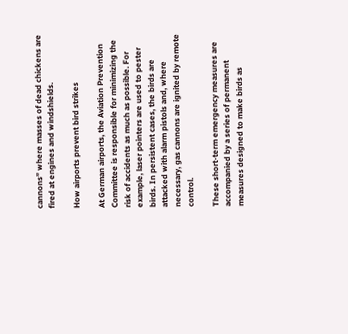cannons” where masses of dead chickens are fired at engines and windshields.

How airports prevent bird strikes

At German airports, the Aviation Prevention Committee is responsible for minimizing the risk of accidents as much as possible. For example, laser pointers are used to pester birds. In persistent cases, the birds are attacked with alarm pistols and, where necessary, gas cannons are ignited by remote control.

These short-term emergency measures are accompanied by a series of permanent measures designed to make birds as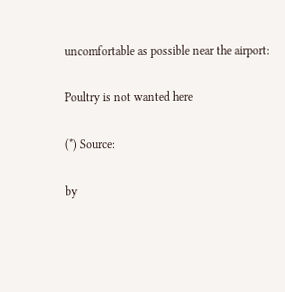uncomfortable as possible near the airport:

Poultry is not wanted here

(*) Source:

by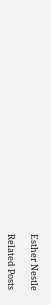Esther Nestle

Related Posts